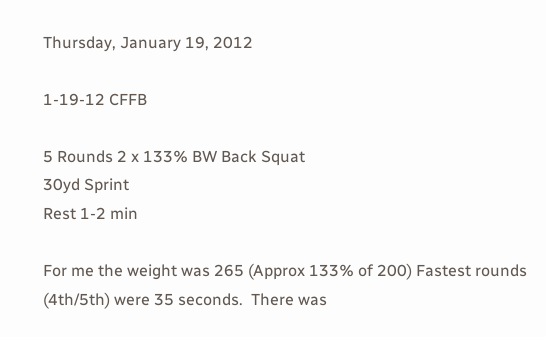Thursday, January 19, 2012

1-19-12 CFFB

5 Rounds 2 x 133% BW Back Squat
30yd Sprint
Rest 1-2 min

For me the weight was 265 (Approx 133% of 200) Fastest rounds (4th/5th) were 35 seconds.  There was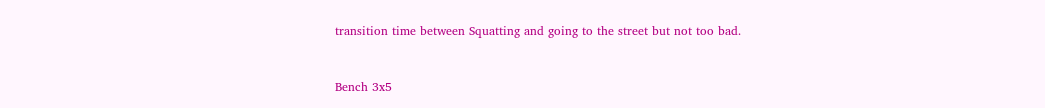transition time between Squatting and going to the street but not too bad.


Bench 3x5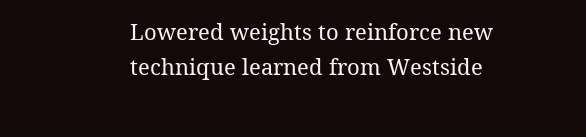Lowered weights to reinforce new technique learned from Westside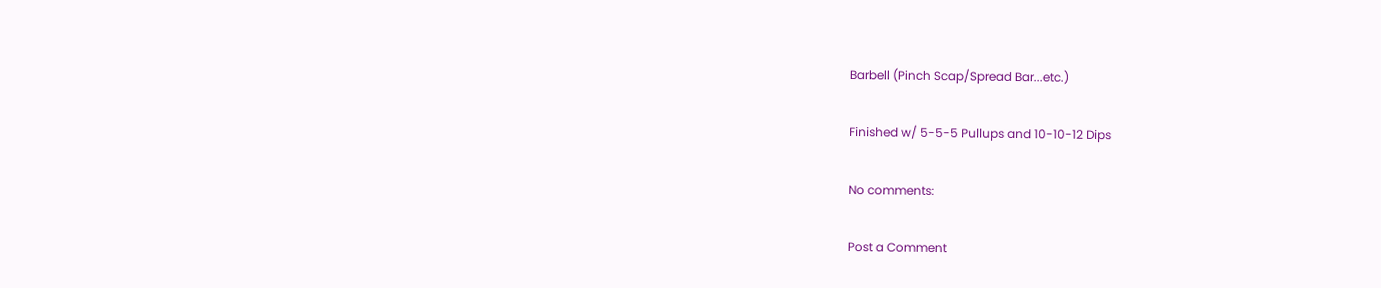Barbell (Pinch Scap/Spread Bar...etc.)

Finished w/ 5-5-5 Pullups and 10-10-12 Dips

No comments:

Post a Comment